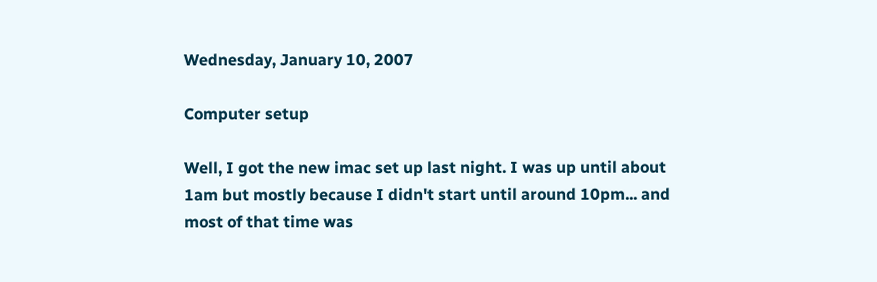Wednesday, January 10, 2007

Computer setup

Well, I got the new imac set up last night. I was up until about 1am but mostly because I didn't start until around 10pm... and most of that time was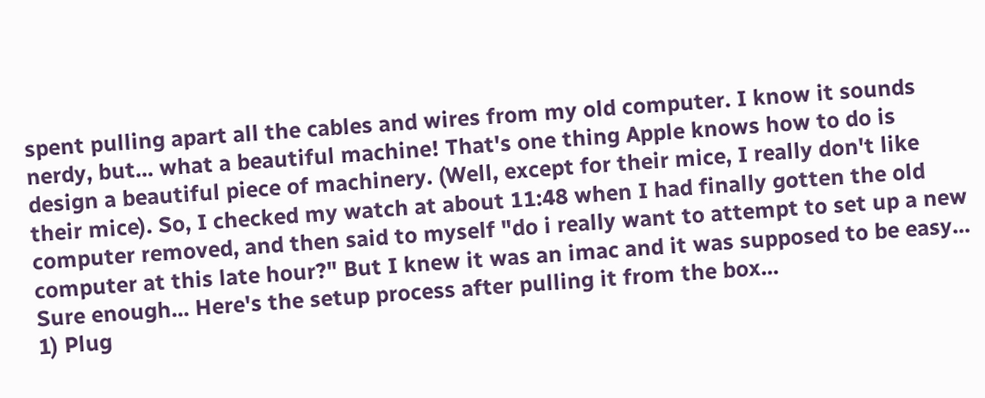spent pulling apart all the cables and wires from my old computer. I know it sounds nerdy, but... what a beautiful machine! That's one thing Apple knows how to do is design a beautiful piece of machinery. (Well, except for their mice, I really don't like their mice). So, I checked my watch at about 11:48 when I had finally gotten the old computer removed, and then said to myself "do i really want to attempt to set up a new computer at this late hour?" But I knew it was an imac and it was supposed to be easy... Sure enough... Here's the setup process after pulling it from the box...
1) Plug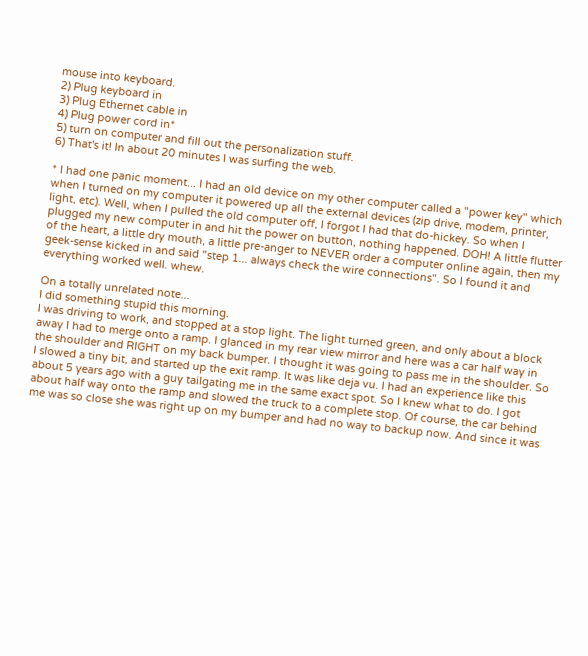mouse into keyboard.
2) Plug keyboard in
3) Plug Ethernet cable in
4) Plug power cord in*
5) turn on computer and fill out the personalization stuff.
6) That's it! In about 20 minutes I was surfing the web.

* I had one panic moment... I had an old device on my other computer called a "power key" which when I turned on my computer it powered up all the external devices (zip drive, modem, printer, light, etc). Well, when I pulled the old computer off, I forgot I had that do-hickey. So when I plugged my new computer in and hit the power on button, nothing happened. DOH! A little flutter of the heart, a little dry mouth, a little pre-anger to NEVER order a computer online again, then my geek-sense kicked in and said "step 1... always check the wire connections". So I found it and everything worked well. whew.

On a totally unrelated note...
I did something stupid this morning.
I was driving to work, and stopped at a stop light. The light turned green, and only about a block away I had to merge onto a ramp. I glanced in my rear view mirror and here was a car half way in the shoulder and RIGHT on my back bumper. I thought it was going to pass me in the shoulder. So I slowed a tiny bit, and started up the exit ramp. It was like deja vu. I had an experience like this about 5 years ago with a guy tailgating me in the same exact spot. So I knew what to do. I got about half way onto the ramp and slowed the truck to a complete stop. Of course, the car behind me was so close she was right up on my bumper and had no way to backup now. And since it was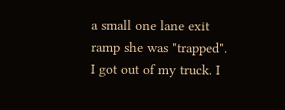a small one lane exit ramp she was "trapped". I got out of my truck. I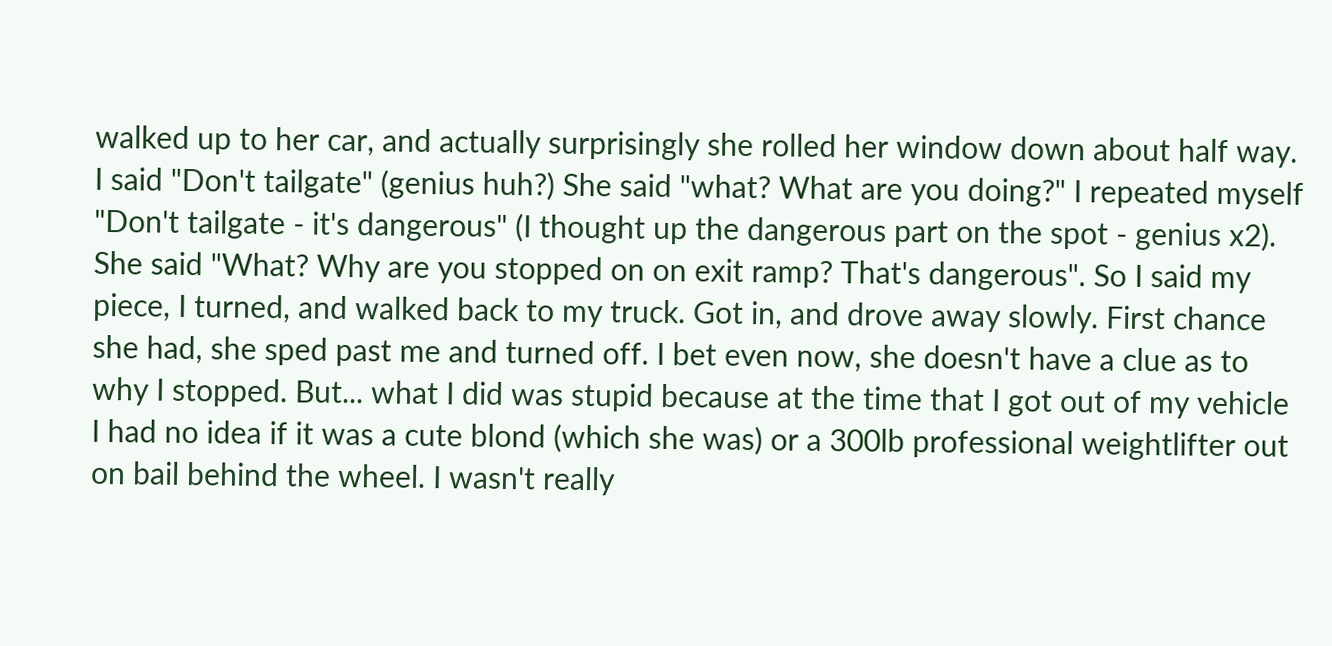walked up to her car, and actually surprisingly she rolled her window down about half way. I said "Don't tailgate" (genius huh?) She said "what? What are you doing?" I repeated myself "Don't tailgate - it's dangerous" (I thought up the dangerous part on the spot - genius x2). She said "What? Why are you stopped on on exit ramp? That's dangerous". So I said my piece, I turned, and walked back to my truck. Got in, and drove away slowly. First chance she had, she sped past me and turned off. I bet even now, she doesn't have a clue as to why I stopped. But... what I did was stupid because at the time that I got out of my vehicle I had no idea if it was a cute blond (which she was) or a 300lb professional weightlifter out on bail behind the wheel. I wasn't really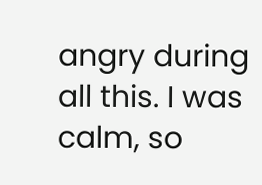angry during all this. I was calm, so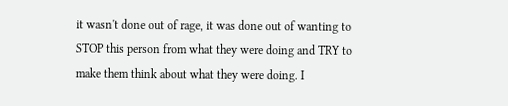it wasn't done out of rage, it was done out of wanting to STOP this person from what they were doing and TRY to make them think about what they were doing. I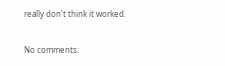really don't think it worked.

No comments: